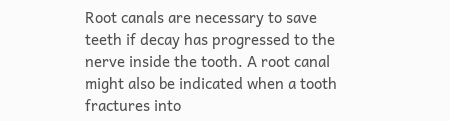Root canals are necessary to save teeth if decay has progressed to the nerve inside the tooth. A root canal might also be indicated when a tooth fractures into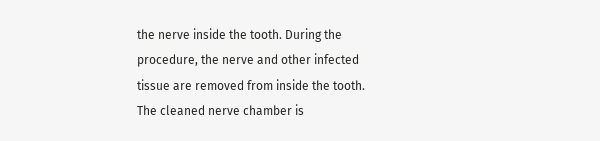the nerve inside the tooth. During the procedure, the nerve and other infected tissue are removed from inside the tooth. The cleaned nerve chamber is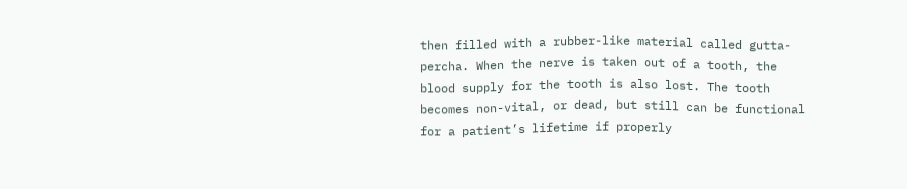then filled with a rubber-like material called gutta-percha. When the nerve is taken out of a tooth, the blood supply for the tooth is also lost. The tooth becomes non-vital, or dead, but still can be functional for a patient’s lifetime if properly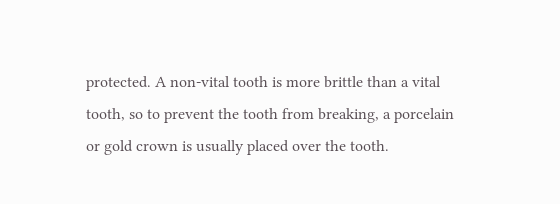protected. A non-vital tooth is more brittle than a vital tooth, so to prevent the tooth from breaking, a porcelain or gold crown is usually placed over the tooth.